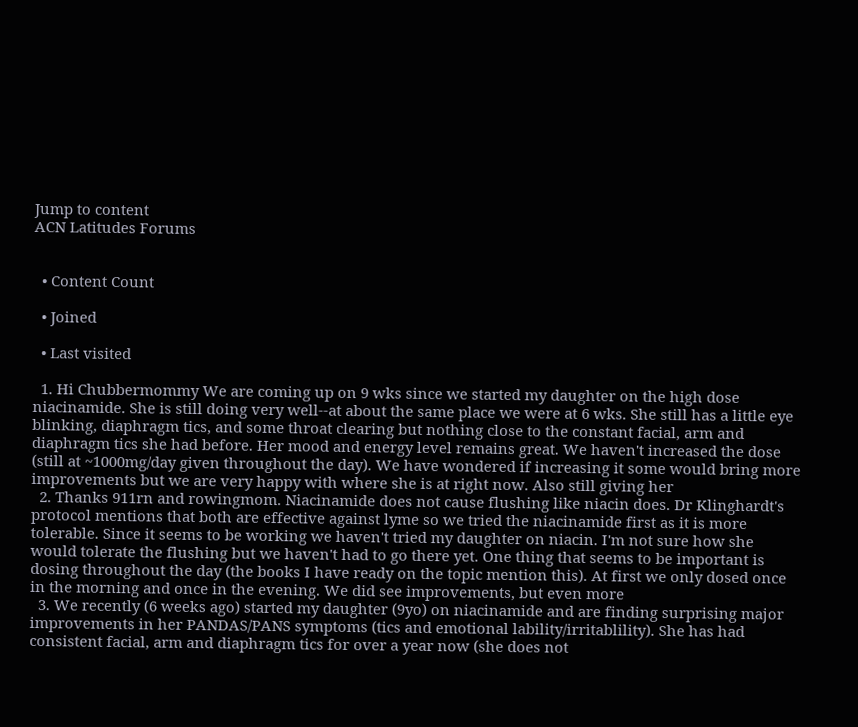Jump to content
ACN Latitudes Forums


  • Content Count

  • Joined

  • Last visited

  1. Hi Chubbermommy We are coming up on 9 wks since we started my daughter on the high dose niacinamide. She is still doing very well--at about the same place we were at 6 wks. She still has a little eye blinking, diaphragm tics, and some throat clearing but nothing close to the constant facial, arm and diaphragm tics she had before. Her mood and energy level remains great. We haven't increased the dose (still at ~1000mg/day given throughout the day). We have wondered if increasing it some would bring more improvements but we are very happy with where she is at right now. Also still giving her
  2. Thanks 911rn and rowingmom. Niacinamide does not cause flushing like niacin does. Dr Klinghardt's protocol mentions that both are effective against lyme so we tried the niacinamide first as it is more tolerable. Since it seems to be working we haven't tried my daughter on niacin. I'm not sure how she would tolerate the flushing but we haven't had to go there yet. One thing that seems to be important is dosing throughout the day (the books I have ready on the topic mention this). At first we only dosed once in the morning and once in the evening. We did see improvements, but even more
  3. We recently (6 weeks ago) started my daughter (9yo) on niacinamide and are finding surprising major improvements in her PANDAS/PANS symptoms (tics and emotional lability/irritablility). She has had consistent facial, arm and diaphragm tics for over a year now (she does not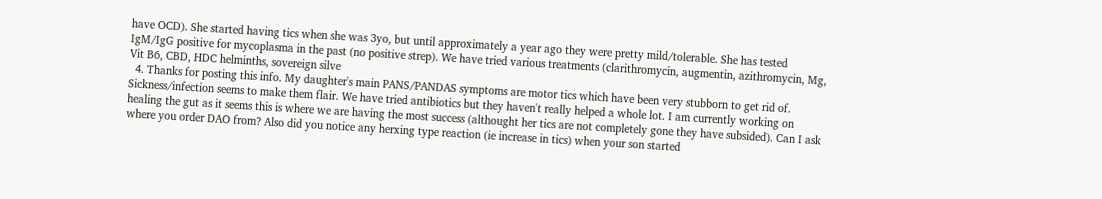have OCD). She started having tics when she was 3yo, but until approximately a year ago they were pretty mild/tolerable. She has tested IgM/IgG positive for mycoplasma in the past (no positive strep). We have tried various treatments (clarithromycin, augmentin, azithromycin, Mg, Vit B6, CBD, HDC helminths, sovereign silve
  4. Thanks for posting this info. My daughter's main PANS/PANDAS symptoms are motor tics which have been very stubborn to get rid of. Sickness/infection seems to make them flair. We have tried antibiotics but they haven't really helped a whole lot. I am currently working on healing the gut as it seems this is where we are having the most success (althought her tics are not completely gone they have subsided). Can I ask where you order DAO from? Also did you notice any herxing type reaction (ie increase in tics) when your son started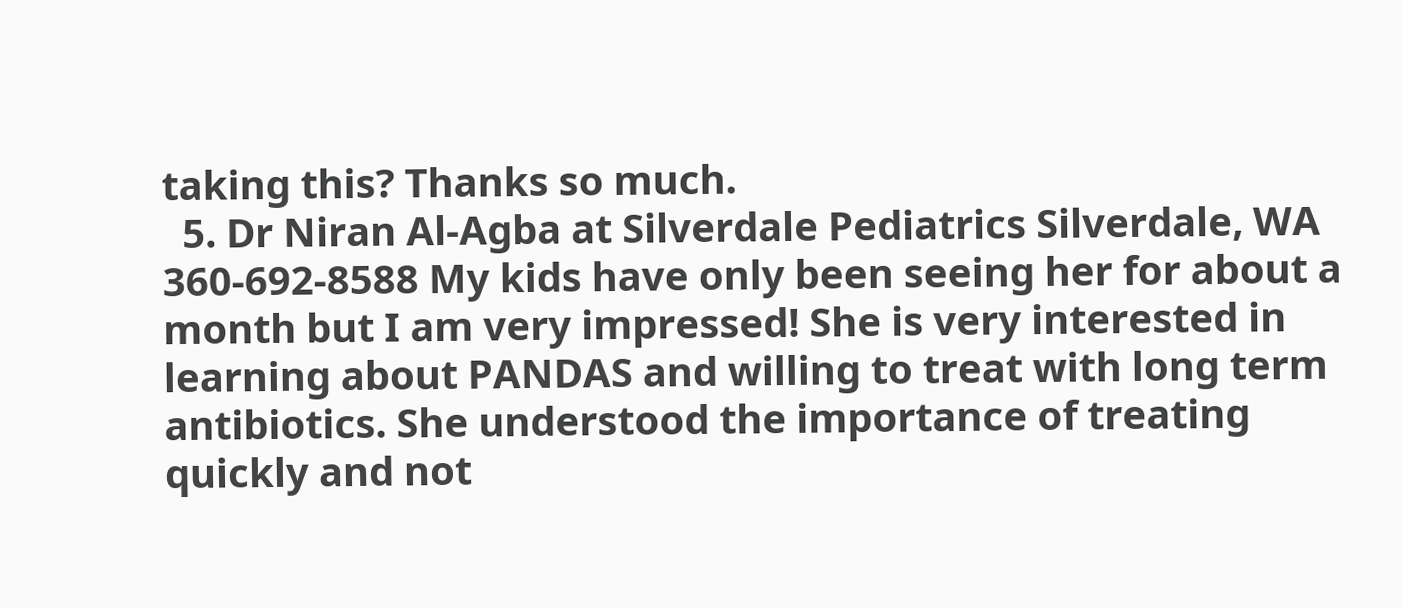taking this? Thanks so much.
  5. Dr Niran Al-Agba at Silverdale Pediatrics Silverdale, WA 360-692-8588 My kids have only been seeing her for about a month but I am very impressed! She is very interested in learning about PANDAS and willing to treat with long term antibiotics. She understood the importance of treating quickly and not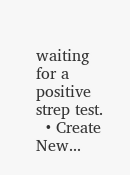waiting for a positive strep test.
  • Create New...